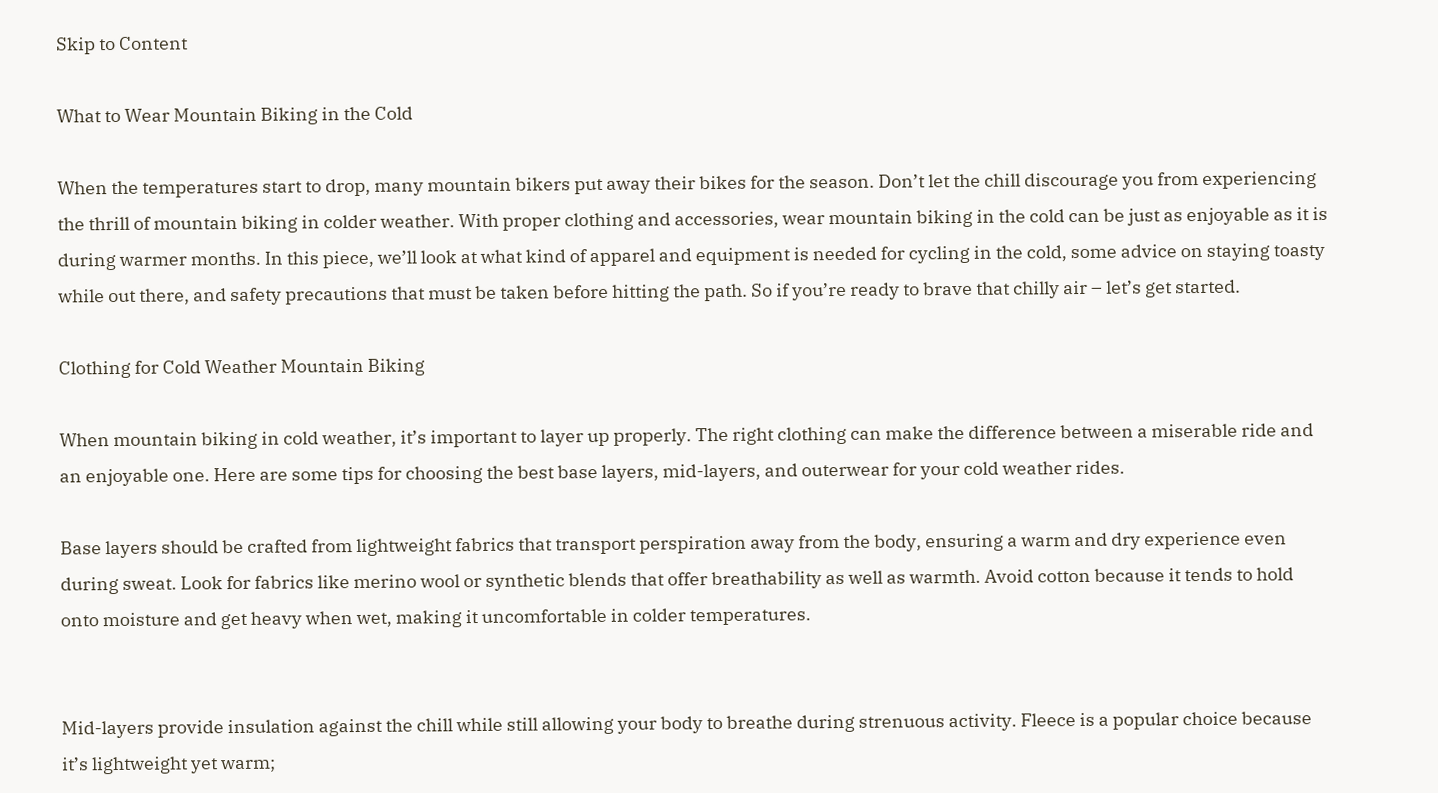Skip to Content

What to Wear Mountain Biking in the Cold

When the temperatures start to drop, many mountain bikers put away their bikes for the season. Don’t let the chill discourage you from experiencing the thrill of mountain biking in colder weather. With proper clothing and accessories, wear mountain biking in the cold can be just as enjoyable as it is during warmer months. In this piece, we’ll look at what kind of apparel and equipment is needed for cycling in the cold, some advice on staying toasty while out there, and safety precautions that must be taken before hitting the path. So if you’re ready to brave that chilly air – let’s get started.

Clothing for Cold Weather Mountain Biking

When mountain biking in cold weather, it’s important to layer up properly. The right clothing can make the difference between a miserable ride and an enjoyable one. Here are some tips for choosing the best base layers, mid-layers, and outerwear for your cold weather rides.

Base layers should be crafted from lightweight fabrics that transport perspiration away from the body, ensuring a warm and dry experience even during sweat. Look for fabrics like merino wool or synthetic blends that offer breathability as well as warmth. Avoid cotton because it tends to hold onto moisture and get heavy when wet, making it uncomfortable in colder temperatures.


Mid-layers provide insulation against the chill while still allowing your body to breathe during strenuous activity. Fleece is a popular choice because it’s lightweight yet warm;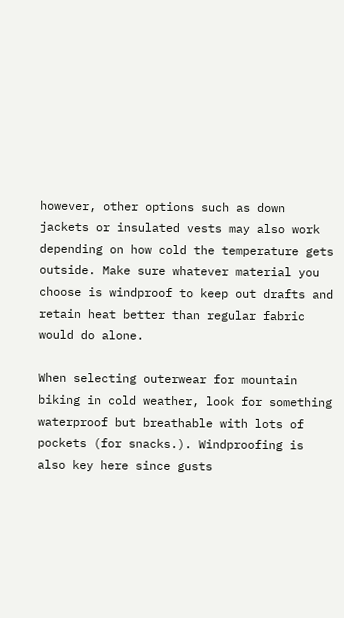however, other options such as down jackets or insulated vests may also work depending on how cold the temperature gets outside. Make sure whatever material you choose is windproof to keep out drafts and retain heat better than regular fabric would do alone.

When selecting outerwear for mountain biking in cold weather, look for something waterproof but breathable with lots of pockets (for snacks.). Windproofing is also key here since gusts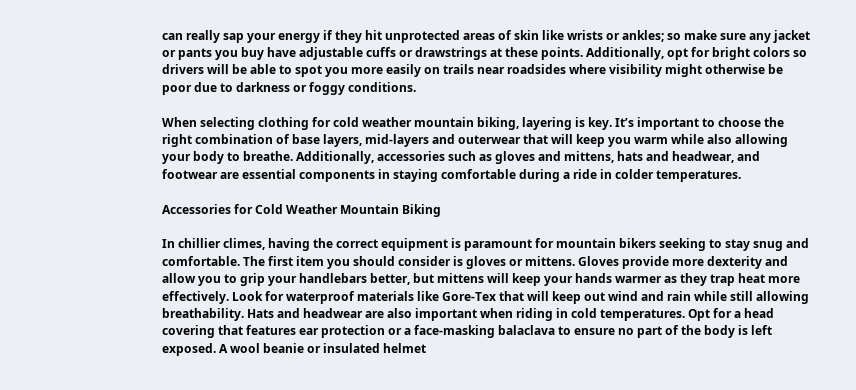can really sap your energy if they hit unprotected areas of skin like wrists or ankles; so make sure any jacket or pants you buy have adjustable cuffs or drawstrings at these points. Additionally, opt for bright colors so drivers will be able to spot you more easily on trails near roadsides where visibility might otherwise be poor due to darkness or foggy conditions.

When selecting clothing for cold weather mountain biking, layering is key. It’s important to choose the right combination of base layers, mid-layers and outerwear that will keep you warm while also allowing your body to breathe. Additionally, accessories such as gloves and mittens, hats and headwear, and footwear are essential components in staying comfortable during a ride in colder temperatures.

Accessories for Cold Weather Mountain Biking

In chillier climes, having the correct equipment is paramount for mountain bikers seeking to stay snug and comfortable. The first item you should consider is gloves or mittens. Gloves provide more dexterity and allow you to grip your handlebars better, but mittens will keep your hands warmer as they trap heat more effectively. Look for waterproof materials like Gore-Tex that will keep out wind and rain while still allowing breathability. Hats and headwear are also important when riding in cold temperatures. Opt for a head covering that features ear protection or a face-masking balaclava to ensure no part of the body is left exposed. A wool beanie or insulated helmet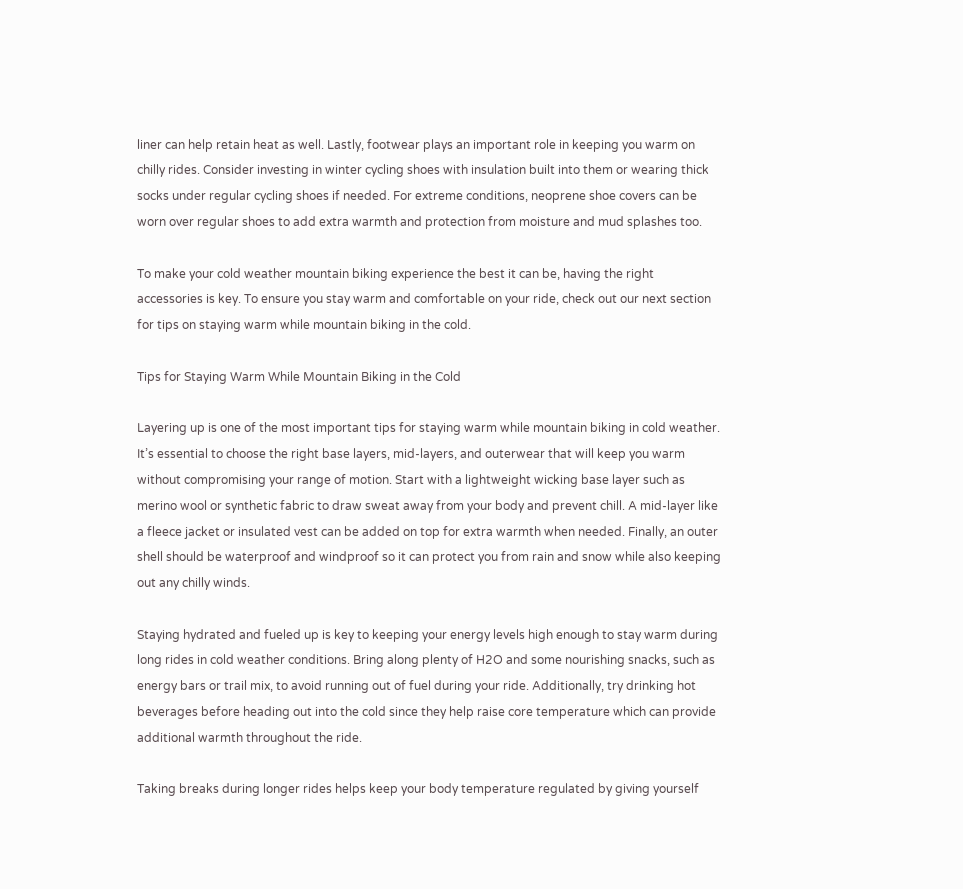liner can help retain heat as well. Lastly, footwear plays an important role in keeping you warm on chilly rides. Consider investing in winter cycling shoes with insulation built into them or wearing thick socks under regular cycling shoes if needed. For extreme conditions, neoprene shoe covers can be worn over regular shoes to add extra warmth and protection from moisture and mud splashes too.

To make your cold weather mountain biking experience the best it can be, having the right accessories is key. To ensure you stay warm and comfortable on your ride, check out our next section for tips on staying warm while mountain biking in the cold.

Tips for Staying Warm While Mountain Biking in the Cold

Layering up is one of the most important tips for staying warm while mountain biking in cold weather. It’s essential to choose the right base layers, mid-layers, and outerwear that will keep you warm without compromising your range of motion. Start with a lightweight wicking base layer such as merino wool or synthetic fabric to draw sweat away from your body and prevent chill. A mid-layer like a fleece jacket or insulated vest can be added on top for extra warmth when needed. Finally, an outer shell should be waterproof and windproof so it can protect you from rain and snow while also keeping out any chilly winds.

Staying hydrated and fueled up is key to keeping your energy levels high enough to stay warm during long rides in cold weather conditions. Bring along plenty of H2O and some nourishing snacks, such as energy bars or trail mix, to avoid running out of fuel during your ride. Additionally, try drinking hot beverages before heading out into the cold since they help raise core temperature which can provide additional warmth throughout the ride.

Taking breaks during longer rides helps keep your body temperature regulated by giving yourself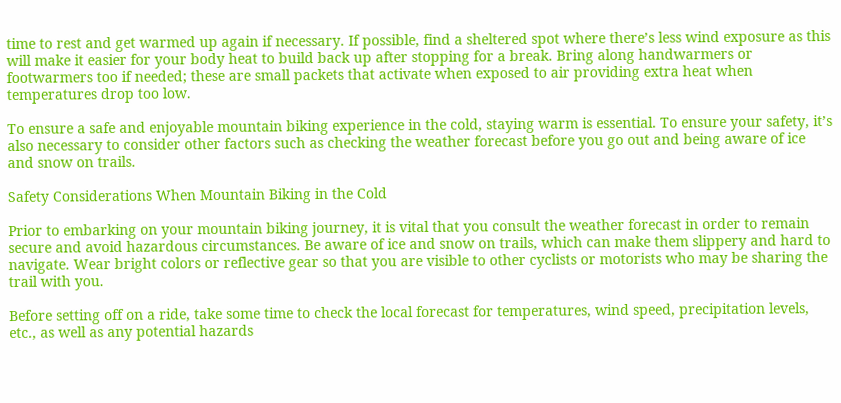time to rest and get warmed up again if necessary. If possible, find a sheltered spot where there’s less wind exposure as this will make it easier for your body heat to build back up after stopping for a break. Bring along handwarmers or footwarmers too if needed; these are small packets that activate when exposed to air providing extra heat when temperatures drop too low.

To ensure a safe and enjoyable mountain biking experience in the cold, staying warm is essential. To ensure your safety, it’s also necessary to consider other factors such as checking the weather forecast before you go out and being aware of ice and snow on trails.

Safety Considerations When Mountain Biking in the Cold

Prior to embarking on your mountain biking journey, it is vital that you consult the weather forecast in order to remain secure and avoid hazardous circumstances. Be aware of ice and snow on trails, which can make them slippery and hard to navigate. Wear bright colors or reflective gear so that you are visible to other cyclists or motorists who may be sharing the trail with you.

Before setting off on a ride, take some time to check the local forecast for temperatures, wind speed, precipitation levels, etc., as well as any potential hazards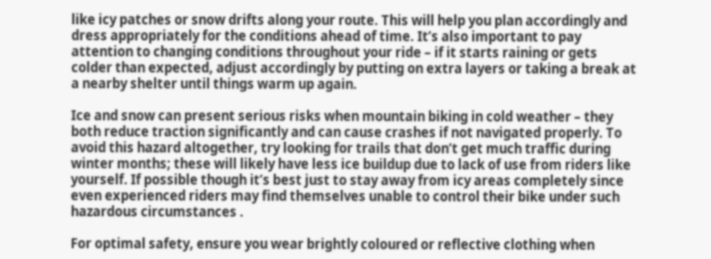like icy patches or snow drifts along your route. This will help you plan accordingly and dress appropriately for the conditions ahead of time. It’s also important to pay attention to changing conditions throughout your ride – if it starts raining or gets colder than expected, adjust accordingly by putting on extra layers or taking a break at a nearby shelter until things warm up again.

Ice and snow can present serious risks when mountain biking in cold weather – they both reduce traction significantly and can cause crashes if not navigated properly. To avoid this hazard altogether, try looking for trails that don’t get much traffic during winter months; these will likely have less ice buildup due to lack of use from riders like yourself. If possible though it’s best just to stay away from icy areas completely since even experienced riders may find themselves unable to control their bike under such hazardous circumstances .

For optimal safety, ensure you wear brightly coloured or reflective clothing when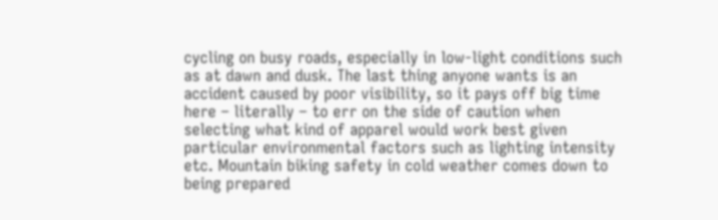cycling on busy roads, especially in low-light conditions such as at dawn and dusk. The last thing anyone wants is an accident caused by poor visibility, so it pays off big time here – literally – to err on the side of caution when selecting what kind of apparel would work best given particular environmental factors such as lighting intensity etc. Mountain biking safety in cold weather comes down to being prepared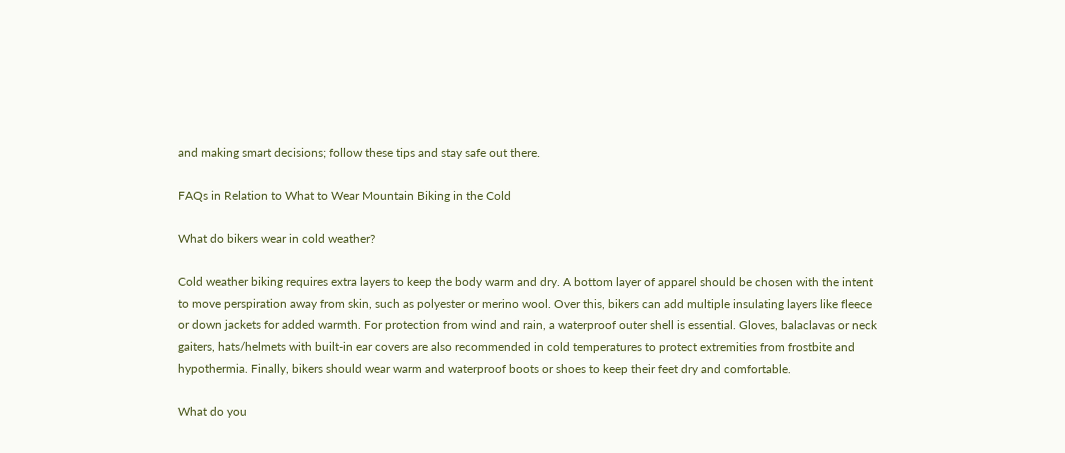and making smart decisions; follow these tips and stay safe out there.

FAQs in Relation to What to Wear Mountain Biking in the Cold

What do bikers wear in cold weather?

Cold weather biking requires extra layers to keep the body warm and dry. A bottom layer of apparel should be chosen with the intent to move perspiration away from skin, such as polyester or merino wool. Over this, bikers can add multiple insulating layers like fleece or down jackets for added warmth. For protection from wind and rain, a waterproof outer shell is essential. Gloves, balaclavas or neck gaiters, hats/helmets with built-in ear covers are also recommended in cold temperatures to protect extremities from frostbite and hypothermia. Finally, bikers should wear warm and waterproof boots or shoes to keep their feet dry and comfortable.

What do you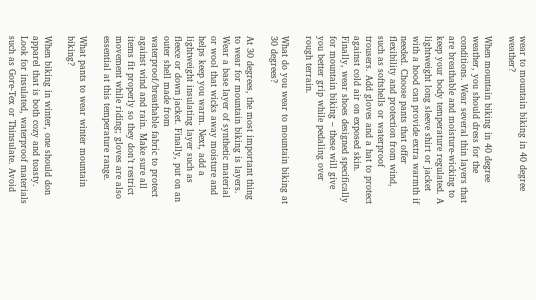wear to mountain biking in 40 degree weather?

When mountain biking in 40 degree weather, you should dress for the conditions. Wear several thin layers that are breathable and moisture-wicking to keep your body temperature regulated. A lightweight long sleeve shirt or jacket with a hood can provide extra warmth if needed. Choose pants that offer flexibility and protection from wind, such as softshells or waterproof trousers. Add gloves and a hat to protect against cold air on exposed skin. Finally, wear shoes designed specifically for mountain biking – these will give you better grip while pedaling over rough terrain.

What do you wear to mountain biking at 30 degrees?

At 30 degrees, the most important thing to wear for mountain biking is layers. Wear a base layer of synthetic material or wool that wicks away moisture and helps keep you warm. Next, add a lightweight insulating layer such as fleece or down jacket. Finally, put on an outer shell made from waterproof/breathable fabric to protect against wind and rain. Make sure all items fit properly so they don’t restrict movement while riding; gloves are also essential at this temperature range.

What pants to wear winter mountain biking?

When biking in winter, one should don apparel that is both cozy and toasty. Look for insulated, waterproof materials such as Gore-Tex or Thinsulate. Avoid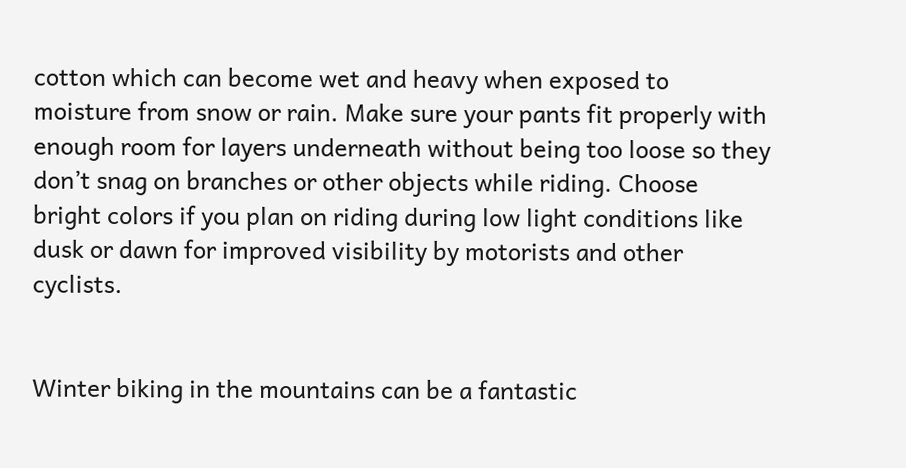cotton which can become wet and heavy when exposed to moisture from snow or rain. Make sure your pants fit properly with enough room for layers underneath without being too loose so they don’t snag on branches or other objects while riding. Choose bright colors if you plan on riding during low light conditions like dusk or dawn for improved visibility by motorists and other cyclists.


Winter biking in the mountains can be a fantastic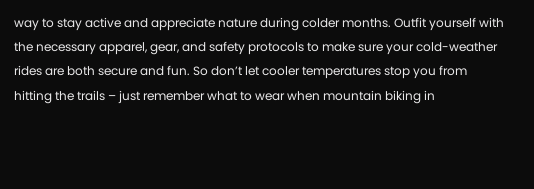way to stay active and appreciate nature during colder months. Outfit yourself with the necessary apparel, gear, and safety protocols to make sure your cold-weather rides are both secure and fun. So don’t let cooler temperatures stop you from hitting the trails – just remember what to wear when mountain biking in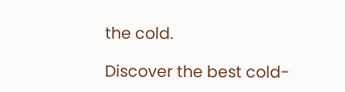the cold.

Discover the best cold-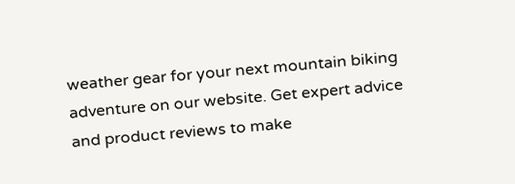weather gear for your next mountain biking adventure on our website. Get expert advice and product reviews to make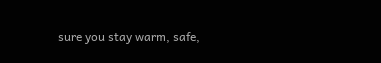sure you stay warm, safe,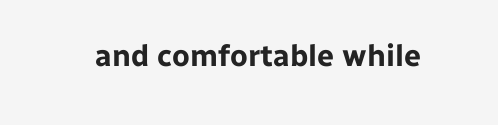and comfortable while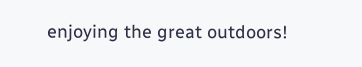enjoying the great outdoors!